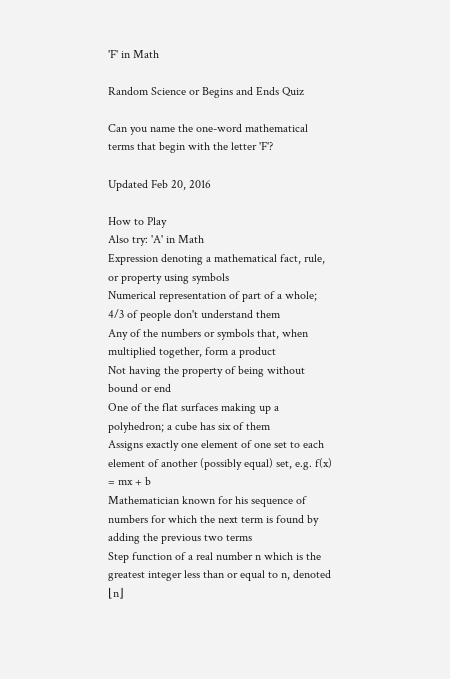'F' in Math

Random Science or Begins and Ends Quiz

Can you name the one-word mathematical terms that begin with the letter 'F'?

Updated Feb 20, 2016

How to Play
Also try: 'A' in Math
Expression denoting a mathematical fact, rule, or property using symbols
Numerical representation of part of a whole; 4/3 of people don't understand them
Any of the numbers or symbols that, when multiplied together, form a product
Not having the property of being without bound or end
One of the flat surfaces making up a polyhedron; a cube has six of them
Assigns exactly one element of one set to each element of another (possibly equal) set, e.g. f(x) = mx + b
Mathematician known for his sequence of numbers for which the next term is found by adding the previous two terms
Step function of a real number n which is the greatest integer less than or equal to n, denoted ⌊n⌋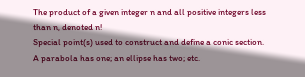The product of a given integer n and all positive integers less than n, denoted n!
Special point(s) used to construct and define a conic section. A parabola has one; an ellipse has two; etc.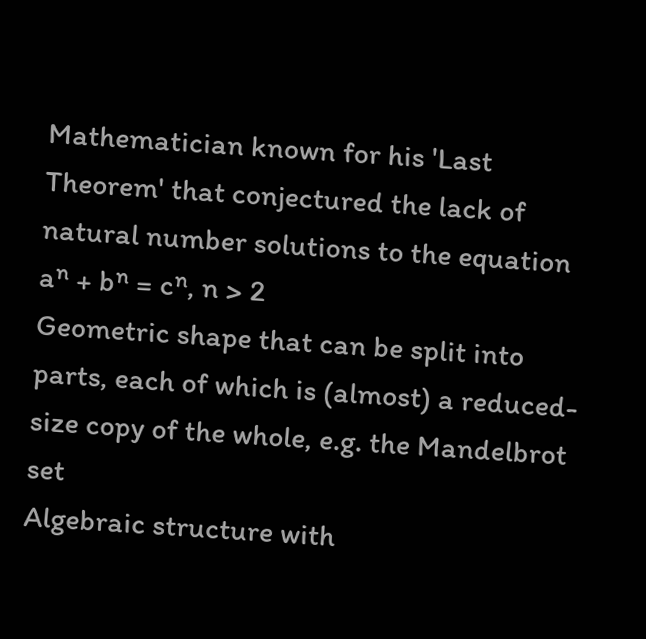Mathematician known for his 'Last Theorem' that conjectured the lack of natural number solutions to the equation aⁿ + bⁿ = cⁿ, n > 2
Geometric shape that can be split into parts, each of which is (almost) a reduced-size copy of the whole, e.g. the Mandelbrot set
Algebraic structure with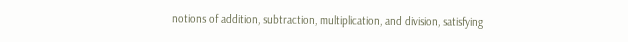notions of addition, subtraction, multiplication, and division, satisfying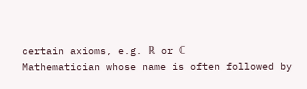certain axioms, e.g. ℝ or ℂ
Mathematician whose name is often followed by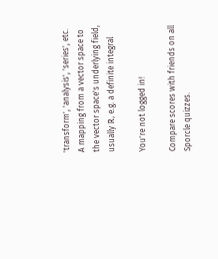'transform', 'analysis', 'series', etc.
A mapping from a vector space to the vector space's underlying field, usually ℝ, e.g. a definite integral

You're not logged in!

Compare scores with friends on all Sporcle quizzes.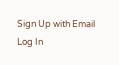Sign Up with Email
Log In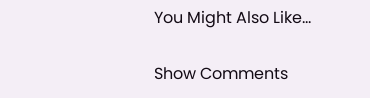You Might Also Like...

Show Comments